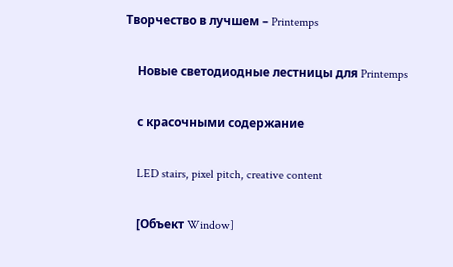Творчество в лучшем – Printemps

    Новые светодиодные лестницы для Printemps

    с красочными содержание

    LED stairs, pixel pitch, creative content

    [Объект Window]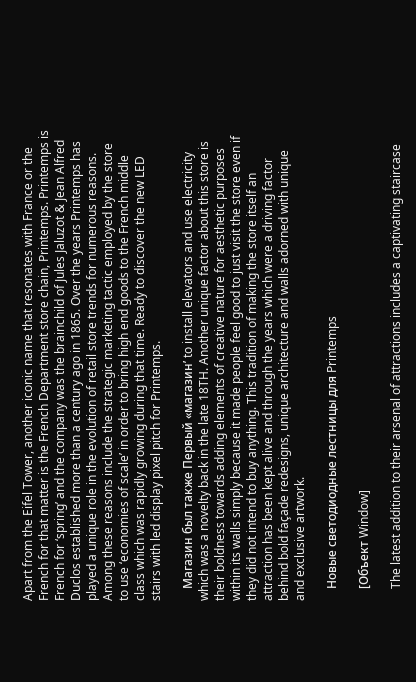Apart from the Eifel Tower, another iconic name that resonates with France or the French for that matter is the French Department store chain, Printemps. Printemps is French for ‘spring’ and the company was the brainchild of Jules Jaluzot & Jean Alfred Duclos established more than a century ago in 1865. Over the years Printemps has played a unique role in the evolution of retail store trends for numerous reasons. Among these reasons include the strategic marketing tactic employed by the store to use ‘economies of scale’ in order to bring high end goods to the French middle class which was rapidly growing during that time. Ready to discover the new LED stairs with led display pixel pitch for Printemps.

    Магазин был также Первый «магазин’ to install elevators and use electricity which was a novelty back in the late 18TH. Another unique factor about this store is their boldness towards adding elements of creative nature for aesthetic purposes within its walls simply because it made people feel good to just visit the store even if they did not intend to buy anything. This tradition of making the store itself an attraction has been kept alive and through the years which were a driving factor behind bold façade redesigns, unique architecture and walls adorned with unique and exclusive artwork.

    Новые светодиодные лестницы для Printemps

    [Объект Window]

    The latest addition to their arsenal of attractions includes a captivating staircase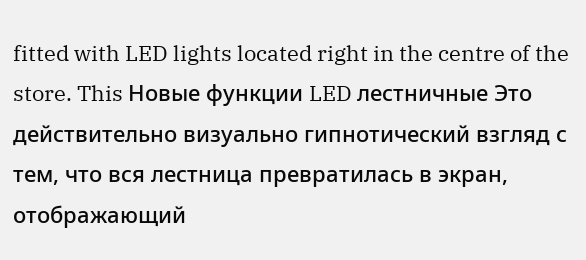fitted with LED lights located right in the centre of the store. This Новые функции LED лестничные Это действительно визуально гипнотический взгляд с тем, что вся лестница превратилась в экран, отображающий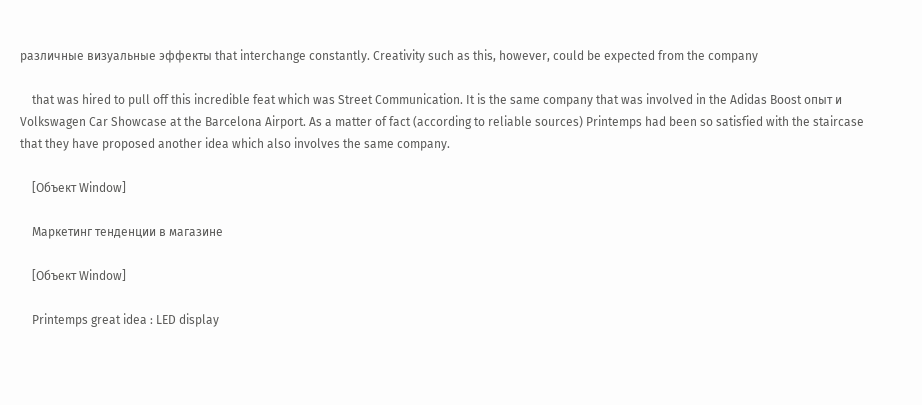различные визуальные эффекты that interchange constantly. Creativity such as this, however, could be expected from the company

    that was hired to pull off this incredible feat which was Street Communication. It is the same company that was involved in the Adidas Boost опыт и Volkswagen Car Showcase at the Barcelona Airport. As a matter of fact (according to reliable sources) Printemps had been so satisfied with the staircase that they have proposed another idea which also involves the same company.

    [Объект Window]

    Маркетинг тенденции в магазине

    [Объект Window]

    Printemps great idea : LED display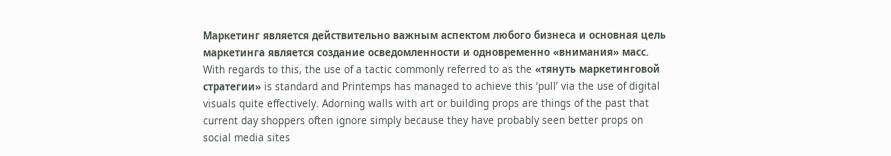Маркетинг является действительно важным аспектом любого бизнеса и основная цель маркетинга является создание осведомленности и одновременно «внимания» масс. With regards to this, the use of a tactic commonly referred to as the «тянуть маркетинговой стратегии» is standard and Printemps has managed to achieve this ‘pull’ via the use of digital visuals quite effectively. Adorning walls with art or building props are things of the past that current day shoppers often ignore simply because they have probably seen better props on social media sites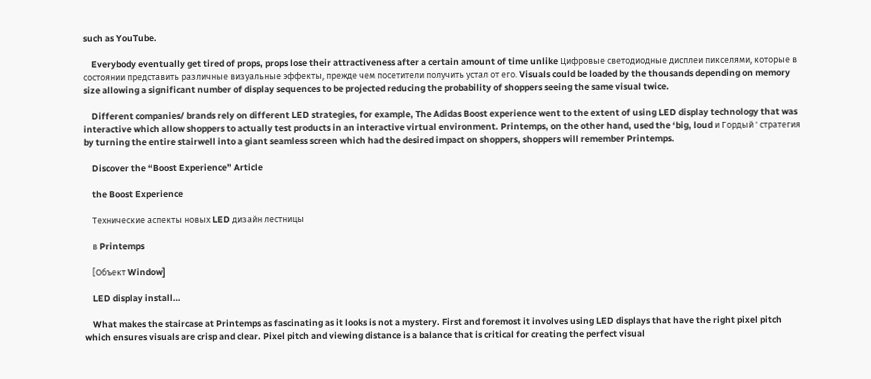such as YouTube.

    Everybody eventually get tired of props, props lose their attractiveness after a certain amount of time unlike Цифровые светодиодные дисплеи пикселями, которые в состоянии представить различные визуальные эффекты, прежде чем посетители получить устал от его. Visuals could be loaded by the thousands depending on memory size allowing a significant number of display sequences to be projected reducing the probability of shoppers seeing the same visual twice.

    Different companies/ brands rely on different LED strategies, for example, The Adidas Boost experience went to the extent of using LED display technology that was interactive which allow shoppers to actually test products in an interactive virtual environment. Printemps, on the other hand, used the ‘big, loud и Гордый ' стратегия by turning the entire stairwell into a giant seamless screen which had the desired impact on shoppers, shoppers will remember Printemps.

    Discover the “Boost Experience” Article

    the Boost Experience

    Технические аспекты новых LED дизайн лестницы

    в Printemps

    [Объект Window]

    LED display install…

    What makes the staircase at Printemps as fascinating as it looks is not a mystery. First and foremost it involves using LED displays that have the right pixel pitch which ensures visuals are crisp and clear. Pixel pitch and viewing distance is a balance that is critical for creating the perfect visual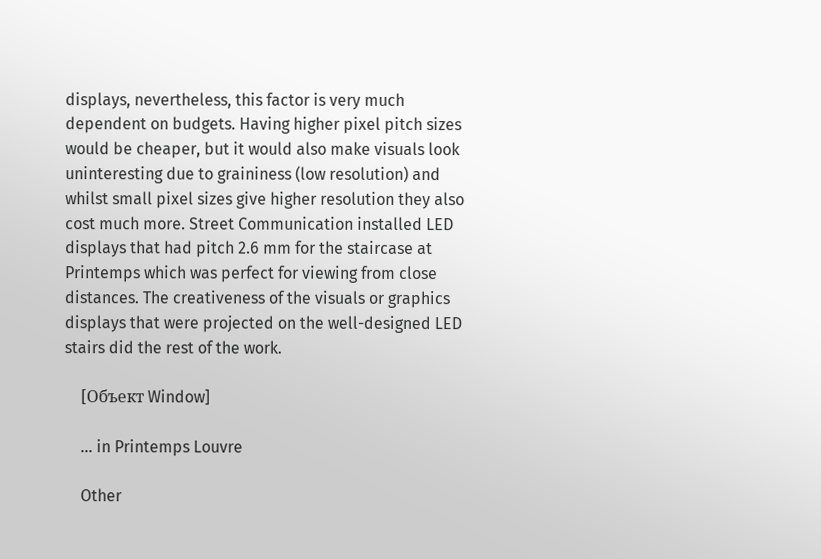displays, nevertheless, this factor is very much dependent on budgets. Having higher pixel pitch sizes would be cheaper, but it would also make visuals look uninteresting due to graininess (low resolution) and whilst small pixel sizes give higher resolution they also cost much more. Street Communication installed LED displays that had pitch 2.6 mm for the staircase at Printemps which was perfect for viewing from close distances. The creativeness of the visuals or graphics displays that were projected on the well-designed LED stairs did the rest of the work.

    [Объект Window]

    … in Printemps Louvre

    Other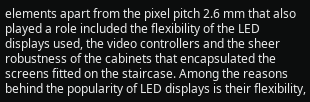elements apart from the pixel pitch 2.6 mm that also played a role included the flexibility of the LED displays used, the video controllers and the sheer robustness of the cabinets that encapsulated the screens fitted on the staircase. Among the reasons behind the popularity of LED displays is their flexibility,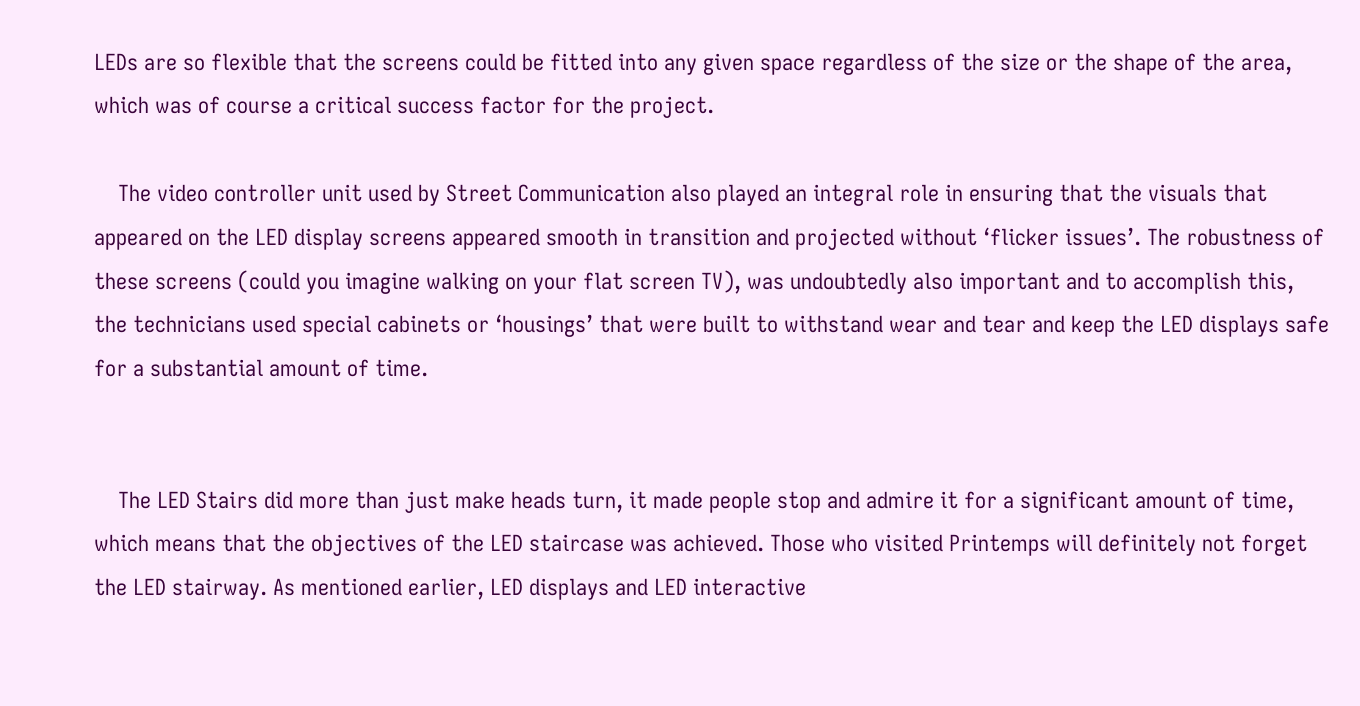LEDs are so flexible that the screens could be fitted into any given space regardless of the size or the shape of the area, which was of course a critical success factor for the project.

    The video controller unit used by Street Communication also played an integral role in ensuring that the visuals that appeared on the LED display screens appeared smooth in transition and projected without ‘flicker issues’. The robustness of these screens (could you imagine walking on your flat screen TV), was undoubtedly also important and to accomplish this, the technicians used special cabinets or ‘housings’ that were built to withstand wear and tear and keep the LED displays safe for a substantial amount of time.


    The LED Stairs did more than just make heads turn, it made people stop and admire it for a significant amount of time, which means that the objectives of the LED staircase was achieved. Those who visited Printemps will definitely not forget the LED stairway. As mentioned earlier, LED displays and LED interactive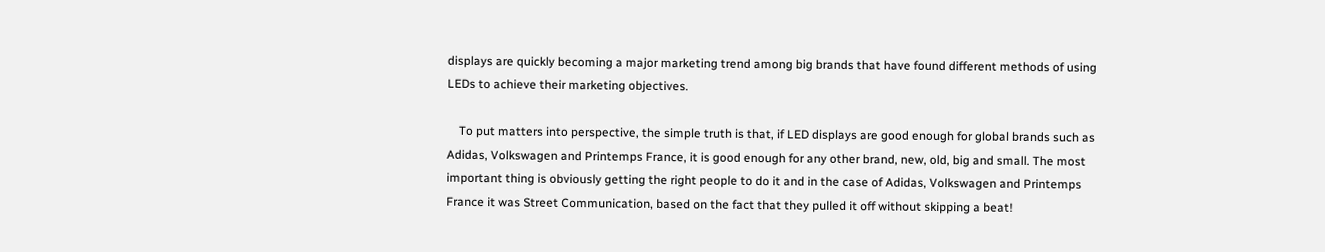displays are quickly becoming a major marketing trend among big brands that have found different methods of using LEDs to achieve their marketing objectives.

    To put matters into perspective, the simple truth is that, if LED displays are good enough for global brands such as Adidas, Volkswagen and Printemps France, it is good enough for any other brand, new, old, big and small. The most important thing is obviously getting the right people to do it and in the case of Adidas, Volkswagen and Printemps France it was Street Communication, based on the fact that they pulled it off without skipping a beat!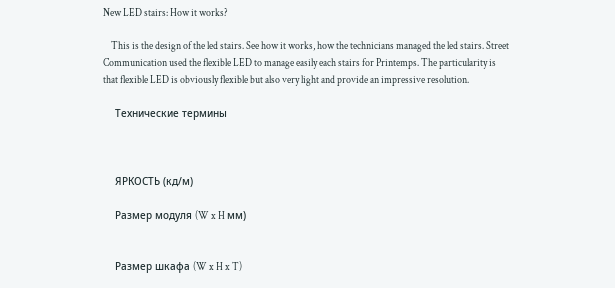New LED stairs: How it works?

    This is the design of the led stairs. See how it works, how the technicians managed the led stairs. Street Communication used the flexible LED to manage easily each stairs for Printemps. The particularity is that flexible LED is obviously flexible but also very light and provide an impressive resolution.

    Технические термины



    ЯРКОСТЬ (кд/м)

    Размер модуля (W x H мм)


    Размер шкафа (W x H x T)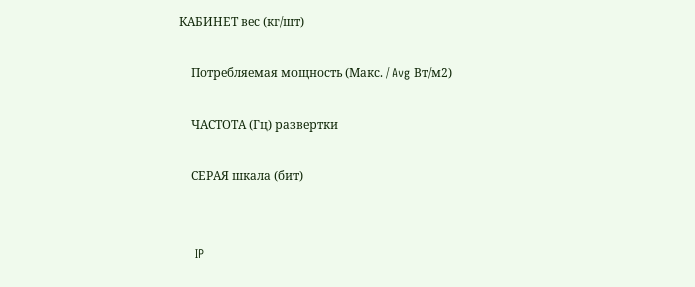КАБИНЕТ вес (кг/шт)

    Потребляемая мощность (Макс. / Avg Вт/м2)

    ЧАСТОТА (Гц) развертки

    СЕРАЯ шкала (бит)


    IP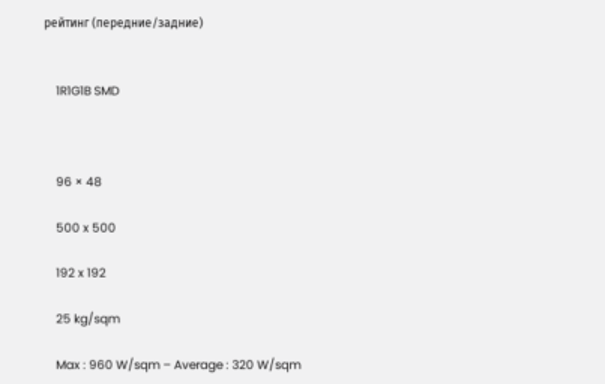рейтинг (передние/задние)


    1R1G1B SMD



    96 × 48

    500 x 500

    192 x 192

    25 kg/sqm

    Max : 960 W/sqm – Average : 320 W/sqm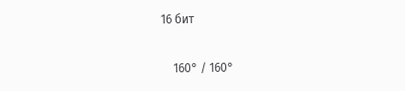16 бит

    160° / 160°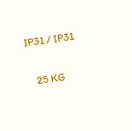IP31 / IP31

    25 KG